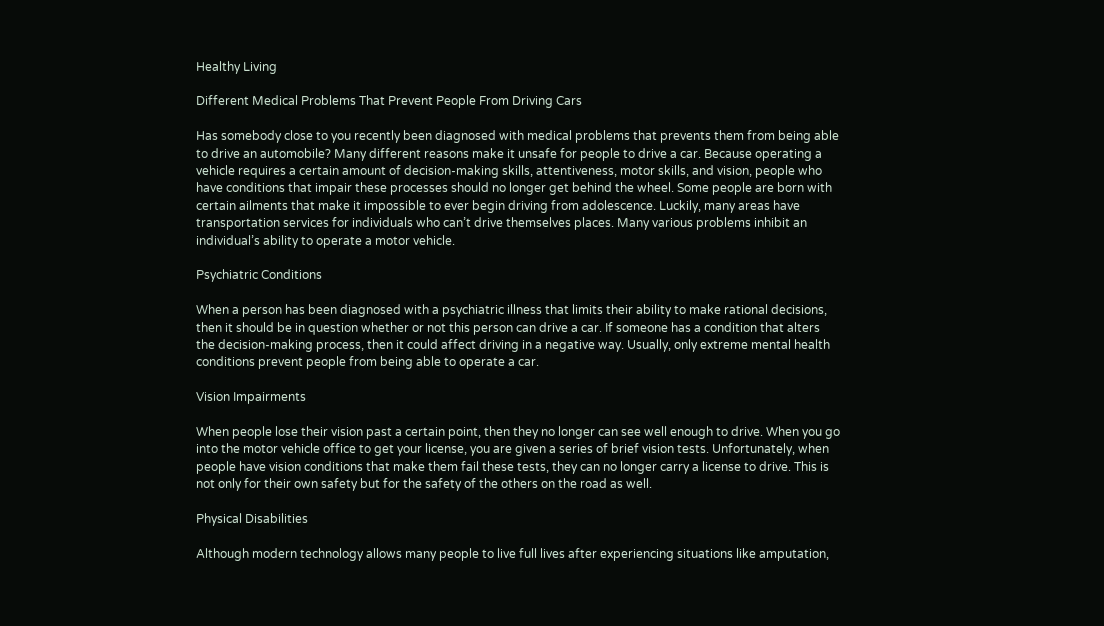Healthy Living

Different Medical Problems That Prevent People From Driving Cars

Has somebody close to you recently been diagnosed with medical problems that prevents them from being able to drive an automobile? Many different reasons make it unsafe for people to drive a car. Because operating a vehicle requires a certain amount of decision-making skills, attentiveness, motor skills, and vision, people who have conditions that impair these processes should no longer get behind the wheel. Some people are born with certain ailments that make it impossible to ever begin driving from adolescence. Luckily, many areas have transportation services for individuals who can’t drive themselves places. Many various problems inhibit an individual’s ability to operate a motor vehicle.

Psychiatric Conditions

When a person has been diagnosed with a psychiatric illness that limits their ability to make rational decisions, then it should be in question whether or not this person can drive a car. If someone has a condition that alters the decision-making process, then it could affect driving in a negative way. Usually, only extreme mental health conditions prevent people from being able to operate a car.

Vision Impairments

When people lose their vision past a certain point, then they no longer can see well enough to drive. When you go into the motor vehicle office to get your license, you are given a series of brief vision tests. Unfortunately, when people have vision conditions that make them fail these tests, they can no longer carry a license to drive. This is not only for their own safety but for the safety of the others on the road as well.

Physical Disabilities

Although modern technology allows many people to live full lives after experiencing situations like amputation,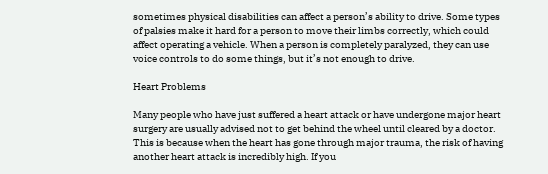sometimes physical disabilities can affect a person’s ability to drive. Some types of palsies make it hard for a person to move their limbs correctly, which could affect operating a vehicle. When a person is completely paralyzed, they can use voice controls to do some things, but it’s not enough to drive.

Heart Problems

Many people who have just suffered a heart attack or have undergone major heart surgery are usually advised not to get behind the wheel until cleared by a doctor. This is because when the heart has gone through major trauma, the risk of having another heart attack is incredibly high. If you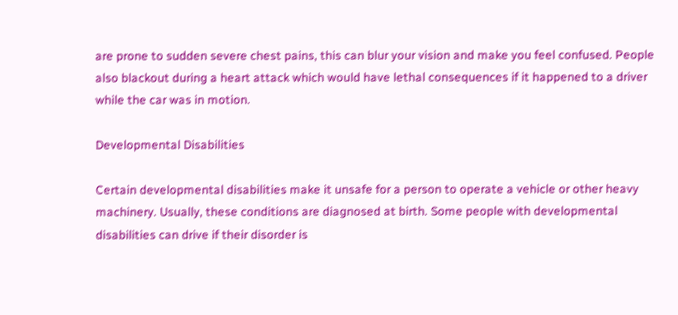are prone to sudden severe chest pains, this can blur your vision and make you feel confused. People also blackout during a heart attack which would have lethal consequences if it happened to a driver while the car was in motion.

Developmental Disabilities

Certain developmental disabilities make it unsafe for a person to operate a vehicle or other heavy machinery. Usually, these conditions are diagnosed at birth. Some people with developmental disabilities can drive if their disorder is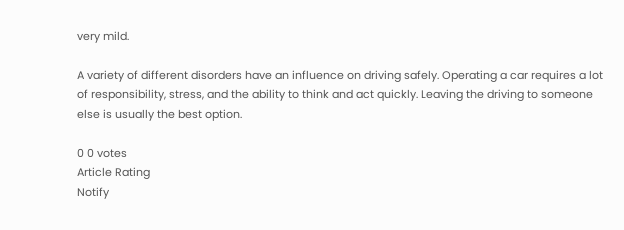very mild.

A variety of different disorders have an influence on driving safely. Operating a car requires a lot of responsibility, stress, and the ability to think and act quickly. Leaving the driving to someone else is usually the best option.

0 0 votes
Article Rating
Notify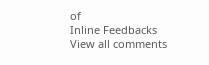of
Inline Feedbacks
View all comments